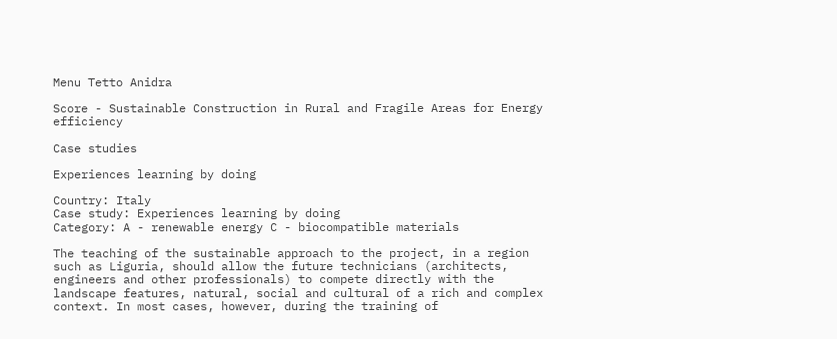Menu Tetto Anidra

Score - Sustainable Construction in Rural and Fragile Areas for Energy efficiency

Case studies

Experiences learning by doing

Country: Italy
Case study: Experiences learning by doing
Category: A - renewable energy C - biocompatible materials

The teaching of the sustainable approach to the project, in a region such as Liguria, should allow the future technicians (architects, engineers and other professionals) to compete directly with the landscape features, natural, social and cultural of a rich and complex context. In most cases, however, during the training of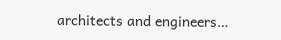architects and engineers…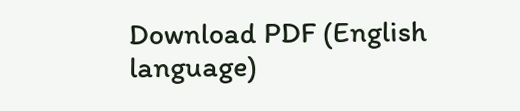Download PDF (English language)